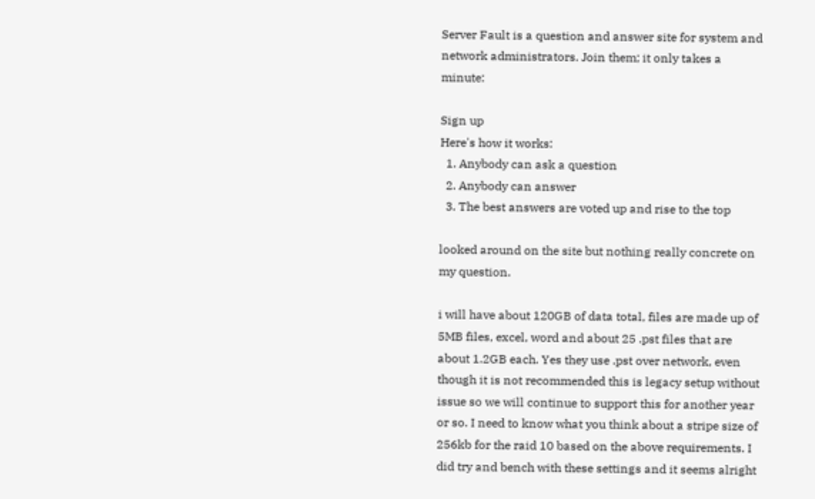Server Fault is a question and answer site for system and network administrators. Join them; it only takes a minute:

Sign up
Here's how it works:
  1. Anybody can ask a question
  2. Anybody can answer
  3. The best answers are voted up and rise to the top

looked around on the site but nothing really concrete on my question.

i will have about 120GB of data total, files are made up of 5MB files, excel, word and about 25 .pst files that are about 1.2GB each. Yes they use .pst over network, even though it is not recommended this is legacy setup without issue so we will continue to support this for another year or so. I need to know what you think about a stripe size of 256kb for the raid 10 based on the above requirements. I did try and bench with these settings and it seems alright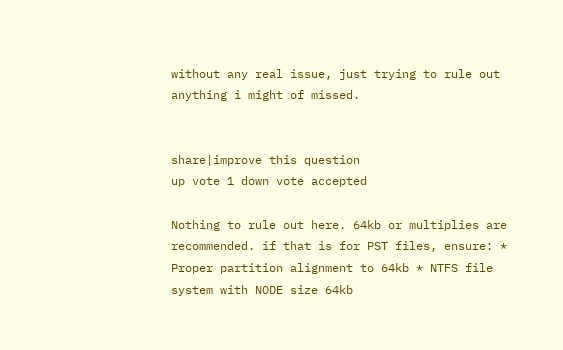without any real issue, just trying to rule out anything i might of missed.


share|improve this question
up vote 1 down vote accepted

Nothing to rule out here. 64kb or multiplies are recommended. if that is for PST files, ensure: * Proper partition alignment to 64kb * NTFS file system with NODE size 64kb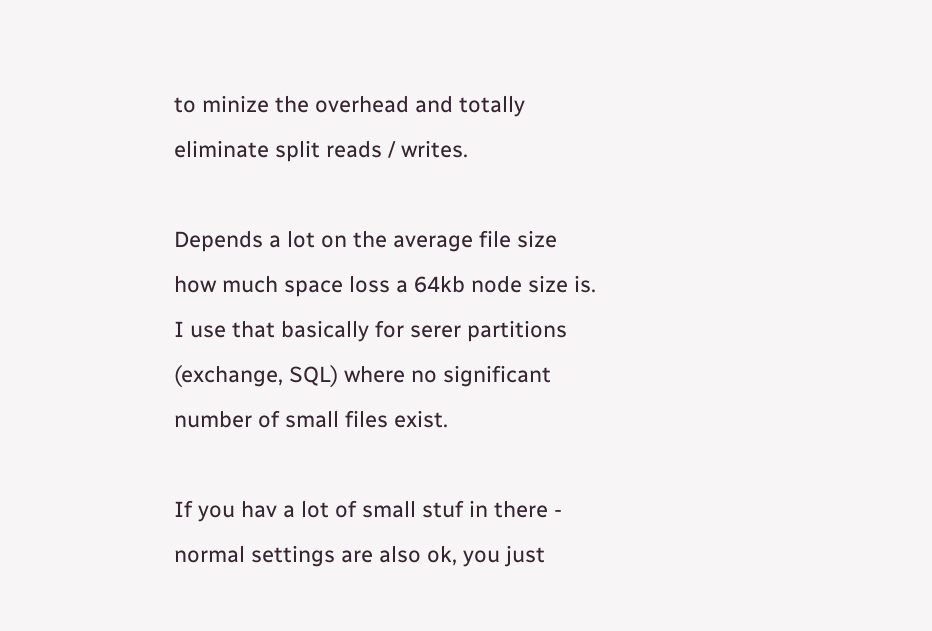to minize the overhead and totally eliminate split reads / writes.

Depends a lot on the average file size how much space loss a 64kb node size is. I use that basically for serer partitions (exchange, SQL) where no significant number of small files exist.

If you hav a lot of small stuf in there - normal settings are also ok, you just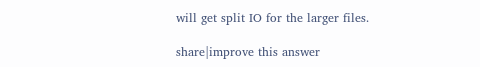will get split IO for the larger files.

share|improve this answer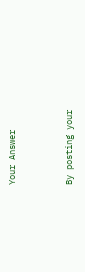Your Answer


By posting your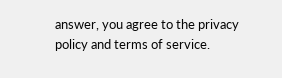answer, you agree to the privacy policy and terms of service.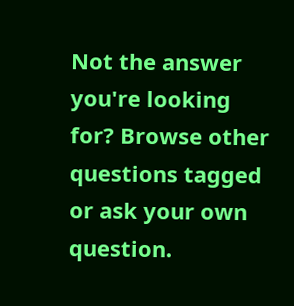Not the answer you're looking for? Browse other questions tagged or ask your own question.